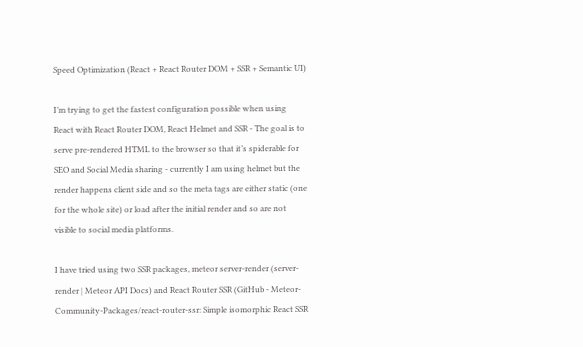Speed Optimization (React + React Router DOM + SSR + Semantic UI)

I’m trying to get the fastest configuration possible when using React with React Router DOM, React Helmet and SSR - The goal is to serve pre-rendered HTML to the browser so that it’s spiderable for SEO and Social Media sharing - currently I am using helmet but the render happens client side and so the meta tags are either static (one for the whole site) or load after the initial render and so are not visible to social media platforms.

I have tried using two SSR packages, meteor server-render (server-render | Meteor API Docs) and React Router SSR (GitHub - Meteor-Community-Packages/react-router-ssr: Simple isomorphic React SSR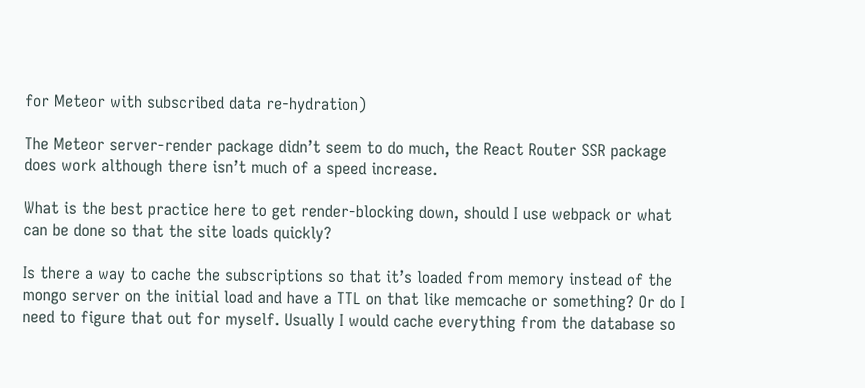for Meteor with subscribed data re-hydration)

The Meteor server-render package didn’t seem to do much, the React Router SSR package does work although there isn’t much of a speed increase.

What is the best practice here to get render-blocking down, should I use webpack or what can be done so that the site loads quickly?

Is there a way to cache the subscriptions so that it’s loaded from memory instead of the mongo server on the initial load and have a TTL on that like memcache or something? Or do I need to figure that out for myself. Usually I would cache everything from the database so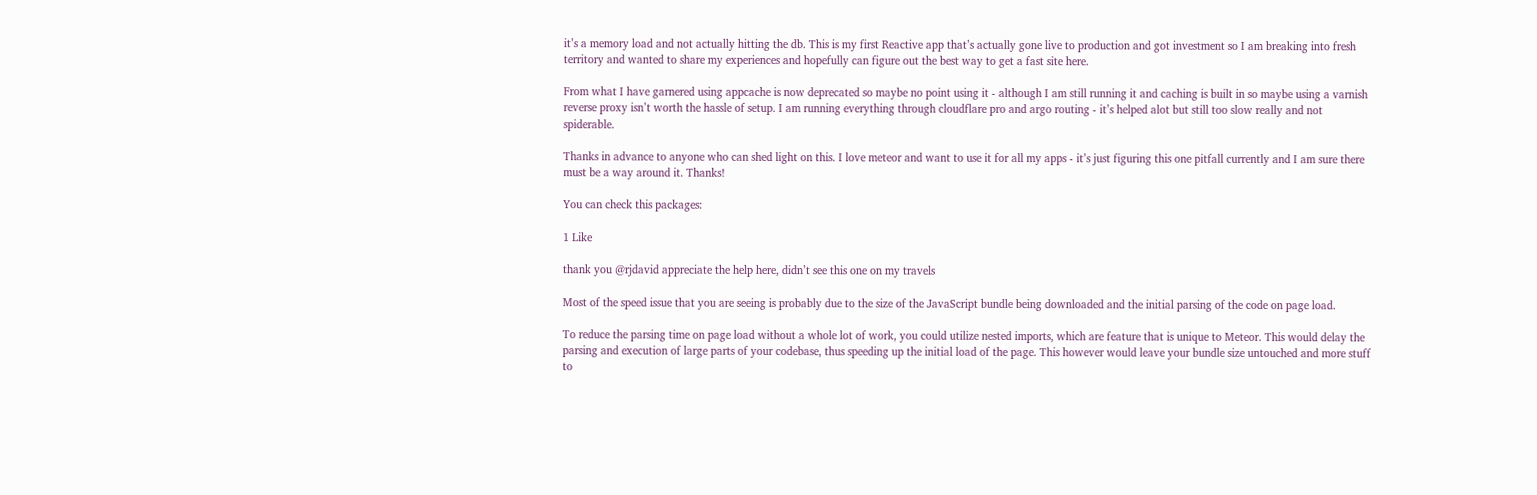it’s a memory load and not actually hitting the db. This is my first Reactive app that’s actually gone live to production and got investment so I am breaking into fresh territory and wanted to share my experiences and hopefully can figure out the best way to get a fast site here.

From what I have garnered using appcache is now deprecated so maybe no point using it - although I am still running it and caching is built in so maybe using a varnish reverse proxy isn’t worth the hassle of setup. I am running everything through cloudflare pro and argo routing - it’s helped alot but still too slow really and not spiderable.

Thanks in advance to anyone who can shed light on this. I love meteor and want to use it for all my apps - it’s just figuring this one pitfall currently and I am sure there must be a way around it. Thanks!

You can check this packages:

1 Like

thank you @rjdavid appreciate the help here, didn’t see this one on my travels

Most of the speed issue that you are seeing is probably due to the size of the JavaScript bundle being downloaded and the initial parsing of the code on page load.

To reduce the parsing time on page load without a whole lot of work, you could utilize nested imports, which are feature that is unique to Meteor. This would delay the parsing and execution of large parts of your codebase, thus speeding up the initial load of the page. This however would leave your bundle size untouched and more stuff to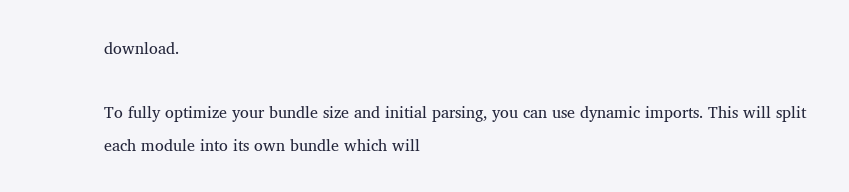download.

To fully optimize your bundle size and initial parsing, you can use dynamic imports. This will split each module into its own bundle which will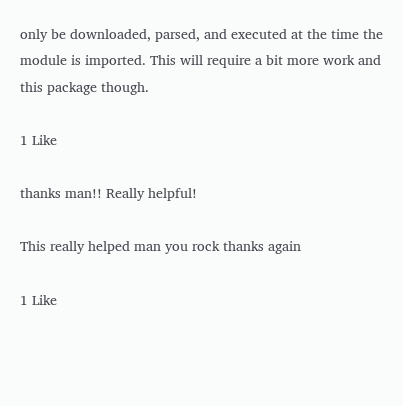only be downloaded, parsed, and executed at the time the module is imported. This will require a bit more work and this package though.

1 Like

thanks man!! Really helpful!

This really helped man you rock thanks again

1 Like